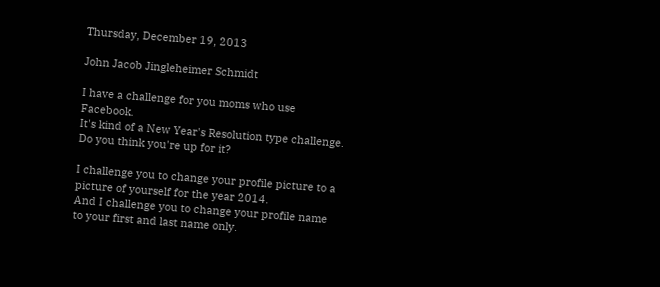Thursday, December 19, 2013

John Jacob Jingleheimer Schmidt

I have a challenge for you moms who use Facebook.
It's kind of a New Year's Resolution type challenge.
Do you think you're up for it?

I challenge you to change your profile picture to a picture of yourself for the year 2014.
And I challenge you to change your profile name to your first and last name only.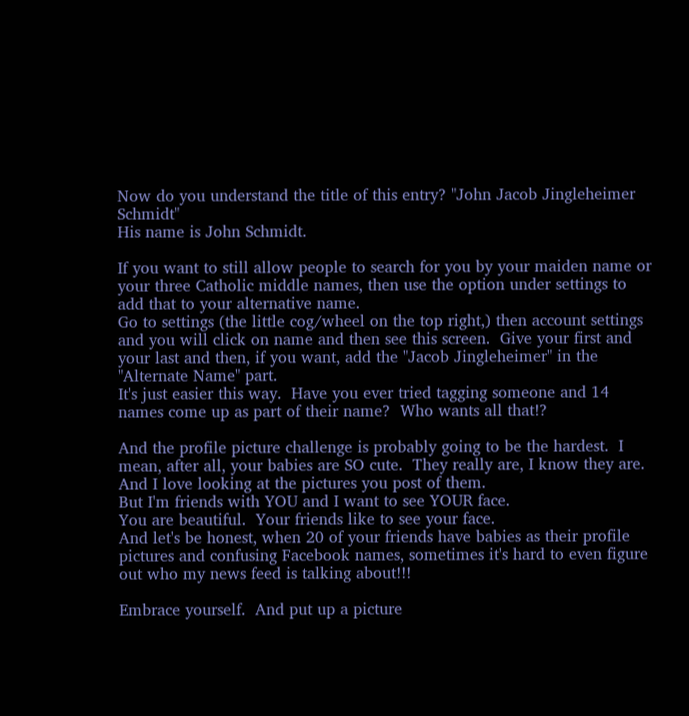Now do you understand the title of this entry? "John Jacob Jingleheimer Schmidt"
His name is John Schmidt.

If you want to still allow people to search for you by your maiden name or your three Catholic middle names, then use the option under settings to add that to your alternative name.
Go to settings (the little cog/wheel on the top right,) then account settings and you will click on name and then see this screen.  Give your first and your last and then, if you want, add the "Jacob Jingleheimer" in the "Alternate Name" part.
It's just easier this way.  Have you ever tried tagging someone and 14 names come up as part of their name?  Who wants all that!?

And the profile picture challenge is probably going to be the hardest.  I mean, after all, your babies are SO cute.  They really are, I know they are.  And I love looking at the pictures you post of them.
But I'm friends with YOU and I want to see YOUR face.
You are beautiful.  Your friends like to see your face.
And let's be honest, when 20 of your friends have babies as their profile pictures and confusing Facebook names, sometimes it's hard to even figure out who my news feed is talking about!!!

Embrace yourself.  And put up a picture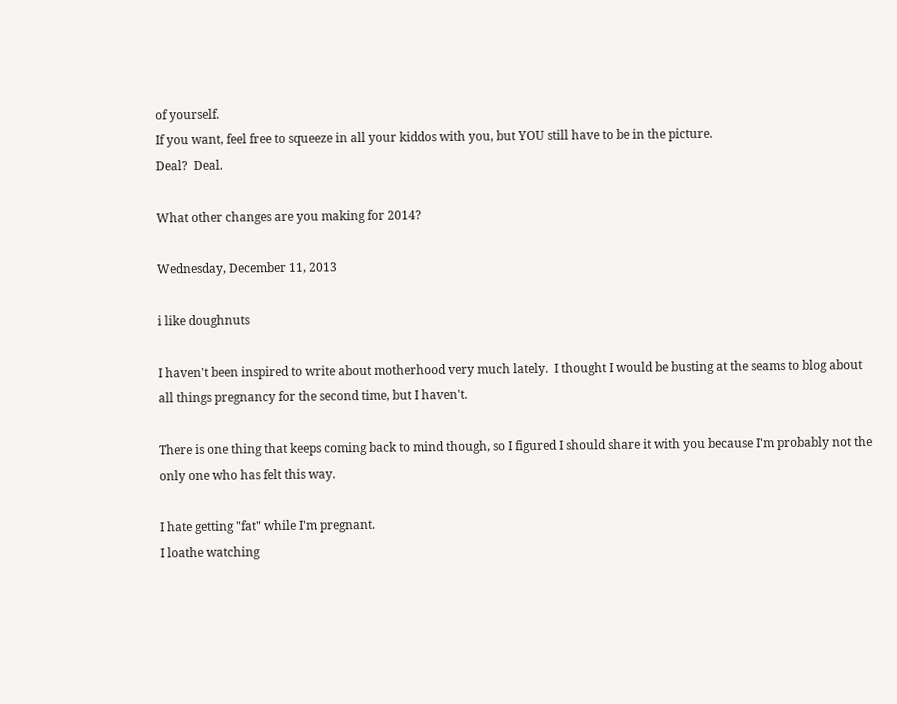of yourself.
If you want, feel free to squeeze in all your kiddos with you, but YOU still have to be in the picture.
Deal?  Deal.

What other changes are you making for 2014?

Wednesday, December 11, 2013

i like doughnuts

I haven't been inspired to write about motherhood very much lately.  I thought I would be busting at the seams to blog about all things pregnancy for the second time, but I haven't.

There is one thing that keeps coming back to mind though, so I figured I should share it with you because I'm probably not the only one who has felt this way.

I hate getting "fat" while I'm pregnant.
I loathe watching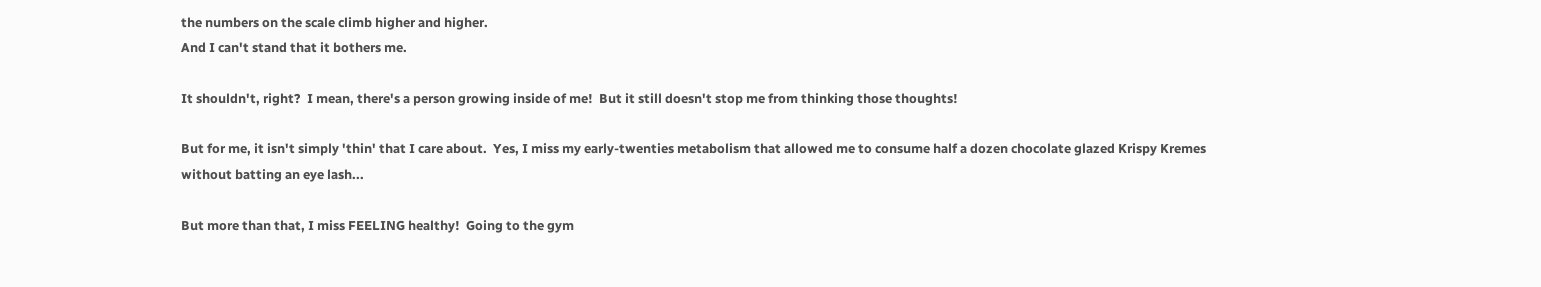the numbers on the scale climb higher and higher.
And I can't stand that it bothers me.

It shouldn't, right?  I mean, there's a person growing inside of me!  But it still doesn't stop me from thinking those thoughts!

But for me, it isn't simply 'thin' that I care about.  Yes, I miss my early-twenties metabolism that allowed me to consume half a dozen chocolate glazed Krispy Kremes without batting an eye lash...

But more than that, I miss FEELING healthy!  Going to the gym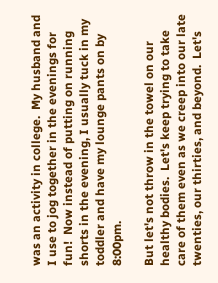was an activity in college.  My husband and I use to jog together in the evenings for fun!  Now instead of putting on running shorts in the evening, I usually tuck in my toddler and have my lounge pants on by 8:00pm.

But let's not throw in the towel on our healthy bodies.  Let's keep trying to take care of them even as we creep into our late twenties, our thirties, and beyond.  Let's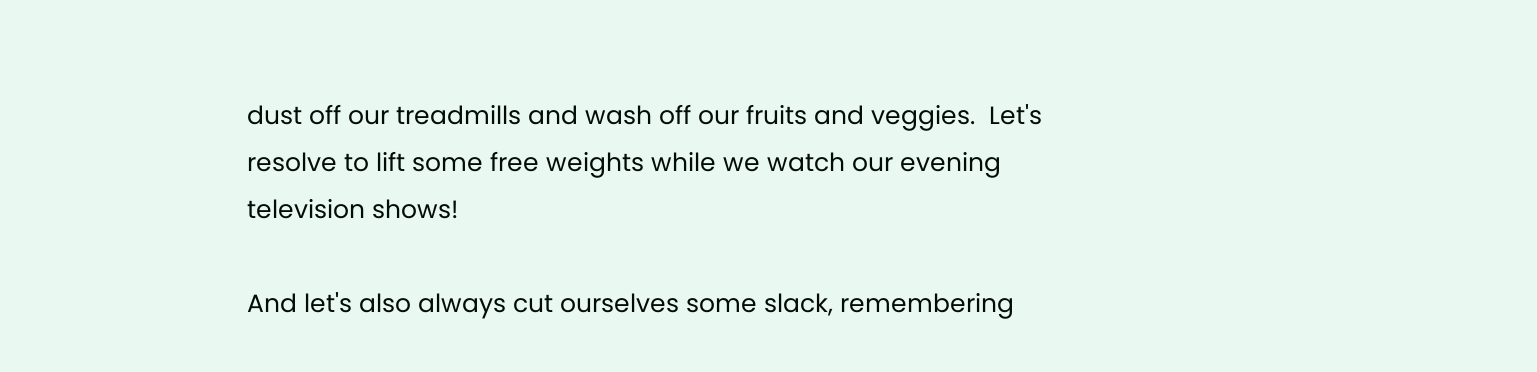dust off our treadmills and wash off our fruits and veggies.  Let's resolve to lift some free weights while we watch our evening television shows!

And let's also always cut ourselves some slack, remembering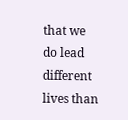that we do lead different lives than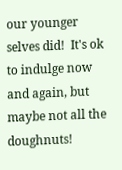our younger selves did!  It's ok to indulge now and again, but maybe not all the doughnuts!